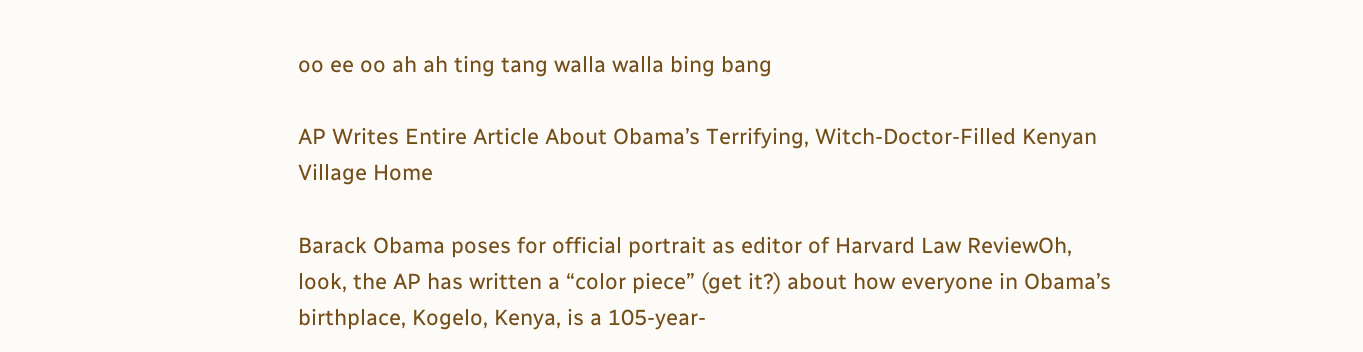oo ee oo ah ah ting tang walla walla bing bang

AP Writes Entire Article About Obama’s Terrifying, Witch-Doctor-Filled Kenyan Village Home

Barack Obama poses for official portrait as editor of Harvard Law ReviewOh, look, the AP has written a “color piece” (get it?) about how everyone in Obama’s birthplace, Kogelo, Kenya, is a 105-year-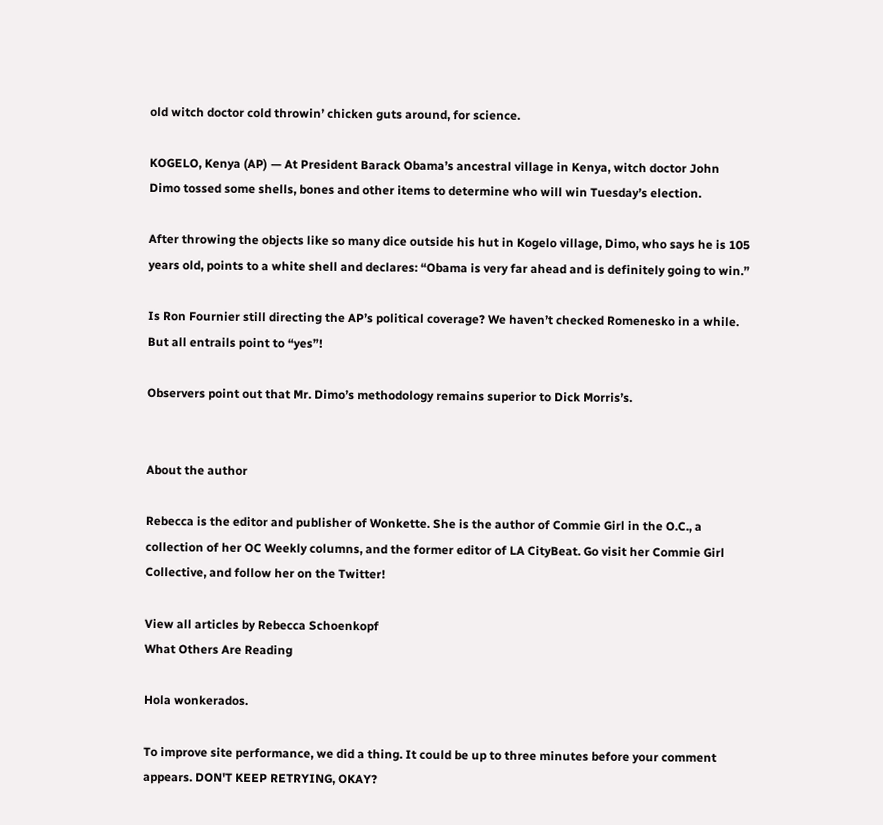old witch doctor cold throwin’ chicken guts around, for science.

KOGELO, Kenya (AP) — At President Barack Obama’s ancestral village in Kenya, witch doctor John Dimo tossed some shells, bones and other items to determine who will win Tuesday’s election.

After throwing the objects like so many dice outside his hut in Kogelo village, Dimo, who says he is 105 years old, points to a white shell and declares: “Obama is very far ahead and is definitely going to win.”

Is Ron Fournier still directing the AP’s political coverage? We haven’t checked Romenesko in a while. But all entrails point to “yes”!

Observers point out that Mr. Dimo’s methodology remains superior to Dick Morris’s.


About the author

Rebecca is the editor and publisher of Wonkette. She is the author of Commie Girl in the O.C., a collection of her OC Weekly columns, and the former editor of LA CityBeat. Go visit her Commie Girl Collective, and follow her on the Twitter!

View all articles by Rebecca Schoenkopf
What Others Are Reading

Hola wonkerados.

To improve site performance, we did a thing. It could be up to three minutes before your comment appears. DON'T KEEP RETRYING, OKAY?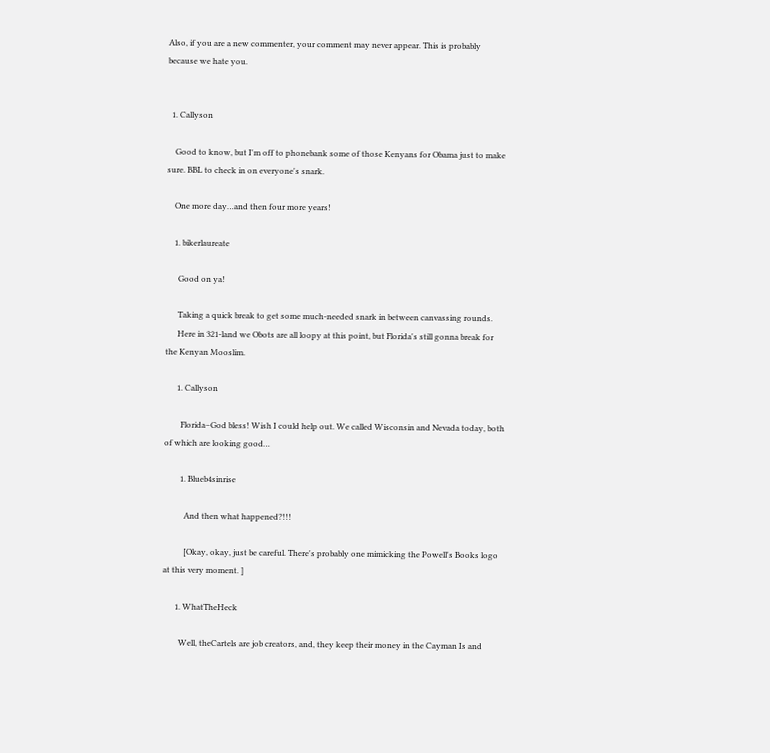Also, if you are a new commenter, your comment may never appear. This is probably because we hate you.


  1. Callyson

    Good to know, but I'm off to phonebank some of those Kenyans for Obama just to make sure. BBL to check in on everyone's snark.

    One more day…and then four more years!

    1. bikerlaureate

      Good on ya!

      Taking a quick break to get some much-needed snark in between canvassing rounds.
      Here in 321-land we Obots are all loopy at this point, but Florida's still gonna break for the Kenyan Mooslim.

      1. Callyson

        Florida–God bless! Wish I could help out. We called Wisconsin and Nevada today, both of which are looking good…

        1. Blueb4sinrise

          And then what happened?!!!

          [Okay, okay, just be careful. There's probably one mimicking the Powell's Books logo at this very moment. ]

      1. WhatTheHeck

        Well, theCartels are job creators, and, they keep their money in the Cayman Is and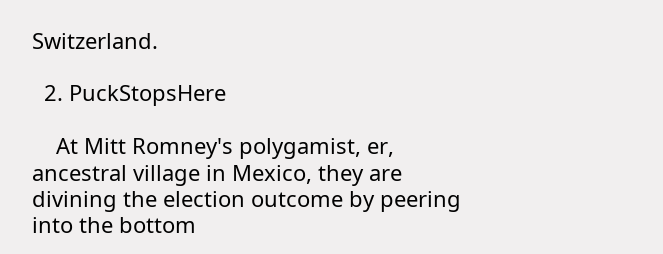Switzerland.

  2. PuckStopsHere

    At Mitt Romney's polygamist, er, ancestral village in Mexico, they are divining the election outcome by peering into the bottom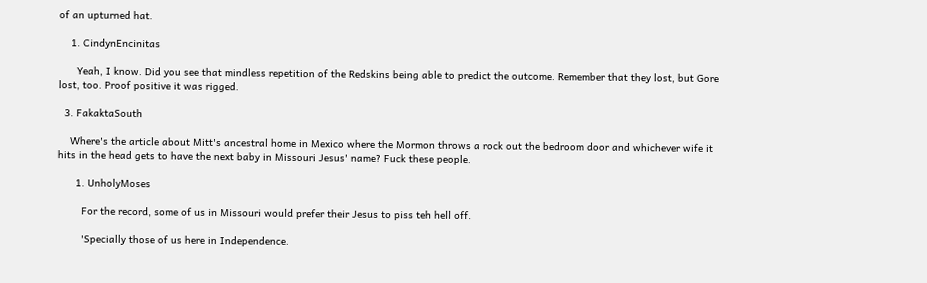of an upturned hat.

    1. CindynEncinitas

      Yeah, I know. Did you see that mindless repetition of the Redskins being able to predict the outcome. Remember that they lost, but Gore lost, too. Proof positive it was rigged.

  3. FakaktaSouth

    Where's the article about Mitt's ancestral home in Mexico where the Mormon throws a rock out the bedroom door and whichever wife it hits in the head gets to have the next baby in Missouri Jesus' name? Fuck these people.

      1. UnholyMoses

        For the record, some of us in Missouri would prefer their Jesus to piss teh hell off.

        'Specially those of us here in Independence.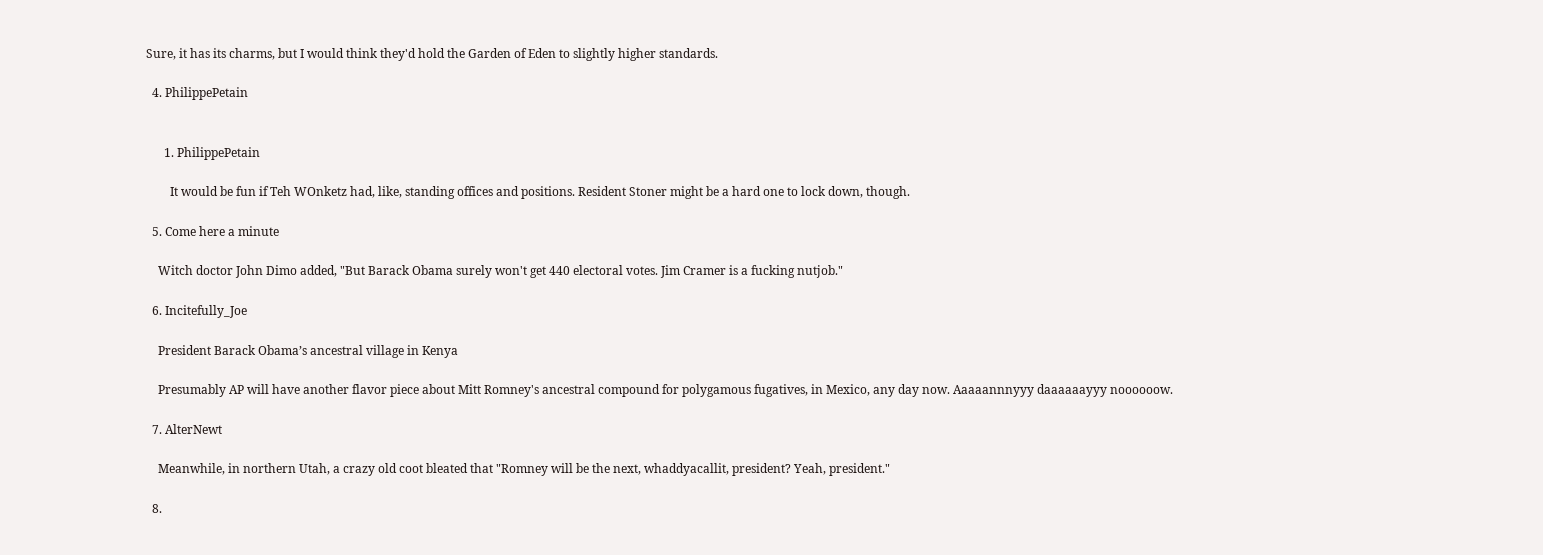Sure, it has its charms, but I would think they'd hold the Garden of Eden to slightly higher standards.

  4. PhilippePetain


      1. PhilippePetain

        It would be fun if Teh WOnketz had, like, standing offices and positions. Resident Stoner might be a hard one to lock down, though.

  5. Come here a minute

    Witch doctor John Dimo added, "But Barack Obama surely won't get 440 electoral votes. Jim Cramer is a fucking nutjob."

  6. Incitefully_Joe

    President Barack Obama’s ancestral village in Kenya

    Presumably AP will have another flavor piece about Mitt Romney's ancestral compound for polygamous fugatives, in Mexico, any day now. Aaaaannnyyy daaaaaayyy noooooow.

  7. AlterNewt

    Meanwhile, in northern Utah, a crazy old coot bleated that "Romney will be the next, whaddyacallit, president? Yeah, president."

  8.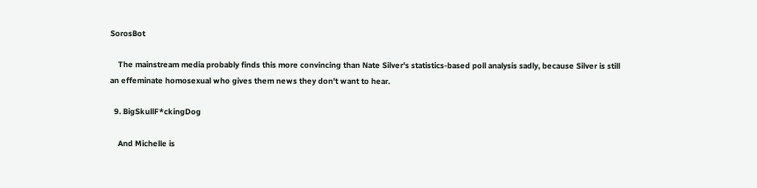SorosBot

    The mainstream media probably finds this more convincing than Nate Silver's statistics-based poll analysis sadly, because Silver is still an effeminate homosexual who gives them news they don't want to hear.

  9. BigSkullF*ckingDog

    And Michelle is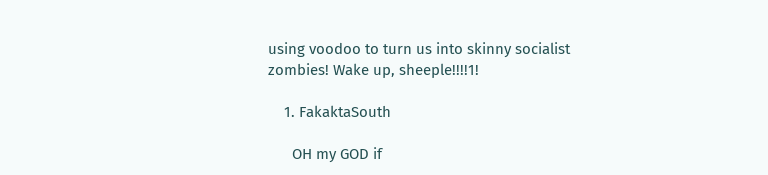using voodoo to turn us into skinny socialist zombies! Wake up, sheeple!!!!1!

    1. FakaktaSouth

      OH my GOD if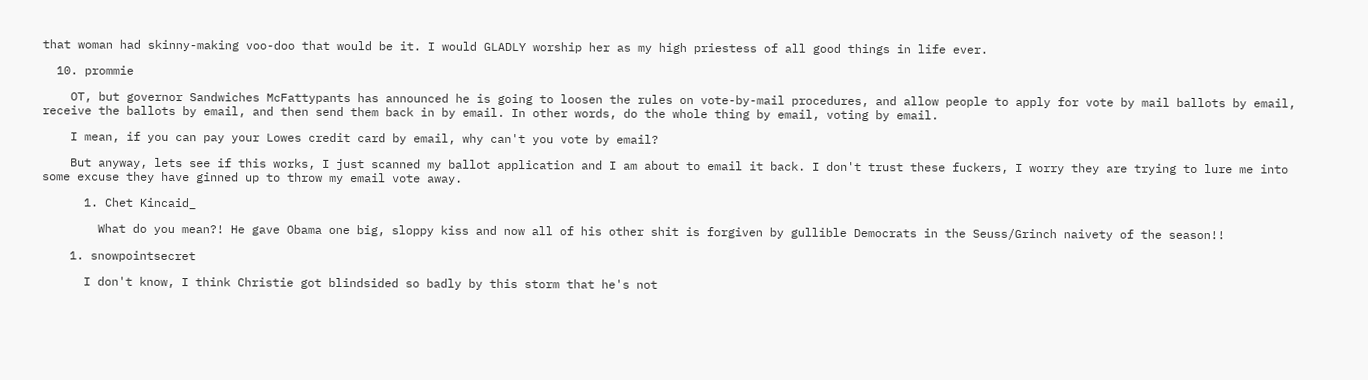that woman had skinny-making voo-doo that would be it. I would GLADLY worship her as my high priestess of all good things in life ever.

  10. prommie

    OT, but governor Sandwiches McFattypants has announced he is going to loosen the rules on vote-by-mail procedures, and allow people to apply for vote by mail ballots by email, receive the ballots by email, and then send them back in by email. In other words, do the whole thing by email, voting by email.

    I mean, if you can pay your Lowes credit card by email, why can't you vote by email?

    But anyway, lets see if this works, I just scanned my ballot application and I am about to email it back. I don't trust these fuckers, I worry they are trying to lure me into some excuse they have ginned up to throw my email vote away.

      1. Chet Kincaid_

        What do you mean?! He gave Obama one big, sloppy kiss and now all of his other shit is forgiven by gullible Democrats in the Seuss/Grinch naivety of the season!!

    1. snowpointsecret

      I don't know, I think Christie got blindsided so badly by this storm that he's not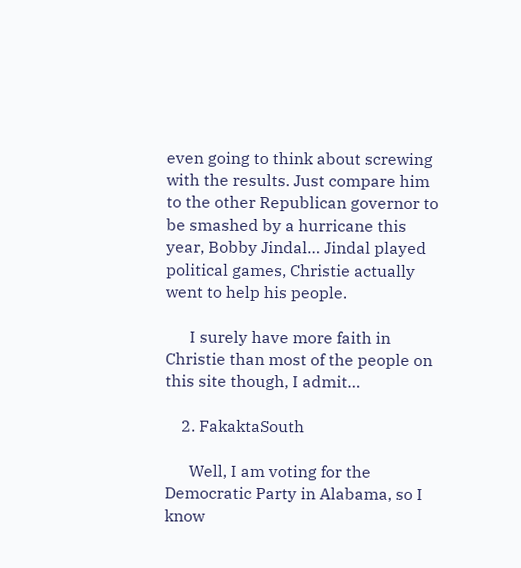even going to think about screwing with the results. Just compare him to the other Republican governor to be smashed by a hurricane this year, Bobby Jindal… Jindal played political games, Christie actually went to help his people.

      I surely have more faith in Christie than most of the people on this site though, I admit…

    2. FakaktaSouth

      Well, I am voting for the Democratic Party in Alabama, so I know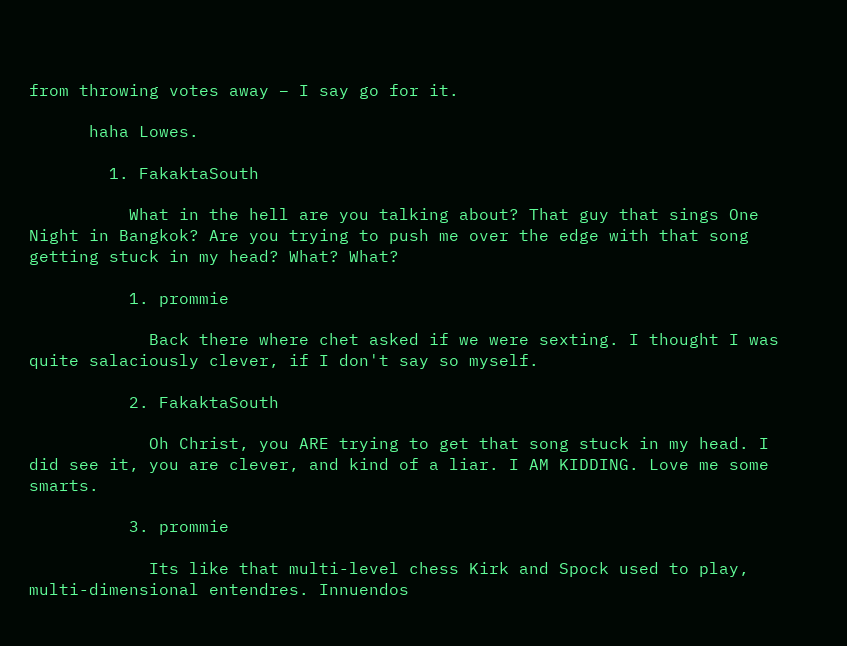from throwing votes away – I say go for it.

      haha Lowes.

        1. FakaktaSouth

          What in the hell are you talking about? That guy that sings One Night in Bangkok? Are you trying to push me over the edge with that song getting stuck in my head? What? What?

          1. prommie

            Back there where chet asked if we were sexting. I thought I was quite salaciously clever, if I don't say so myself.

          2. FakaktaSouth

            Oh Christ, you ARE trying to get that song stuck in my head. I did see it, you are clever, and kind of a liar. I AM KIDDING. Love me some smarts.

          3. prommie

            Its like that multi-level chess Kirk and Spock used to play, multi-dimensional entendres. Innuendos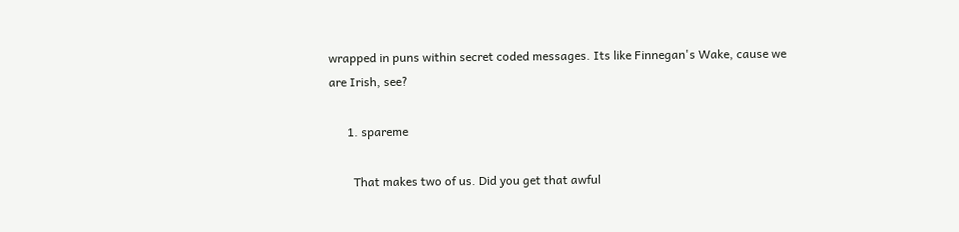wrapped in puns within secret coded messages. Its like Finnegan's Wake, cause we are Irish, see?

      1. spareme

        That makes two of us. Did you get that awful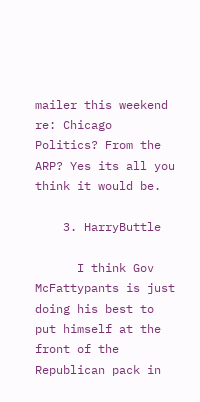mailer this weekend re: Chicago Politics? From the ARP? Yes its all you think it would be.

    3. HarryButtle

      I think Gov McFattypants is just doing his best to put himself at the front of the Republican pack in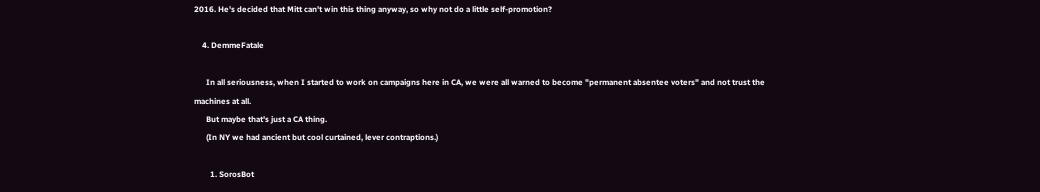2016. He's decided that Mitt can't win this thing anyway, so why not do a little self-promotion?

    4. DemmeFatale

      In all seriousness, when I started to work on campaigns here in CA, we were all warned to become "permanent absentee voters" and not trust the machines at all.
      But maybe that's just a CA thing.
      (In NY we had ancient but cool curtained, lever contraptions.)

        1. SorosBot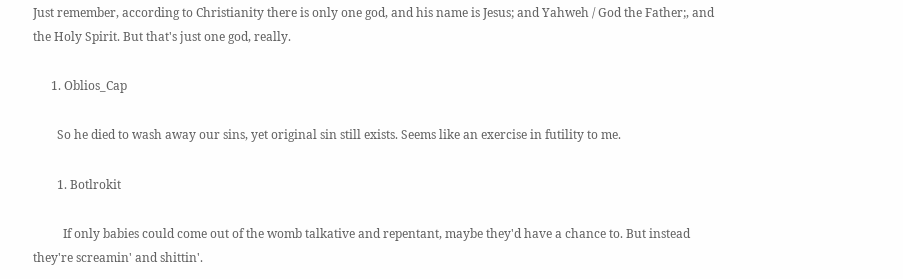Just remember, according to Christianity there is only one god, and his name is Jesus; and Yahweh / God the Father;, and the Holy Spirit. But that's just one god, really.

      1. Oblios_Cap

        So he died to wash away our sins, yet original sin still exists. Seems like an exercise in futility to me.

        1. Botlrokit

          If only babies could come out of the womb talkative and repentant, maybe they'd have a chance to. But instead they're screamin' and shittin'.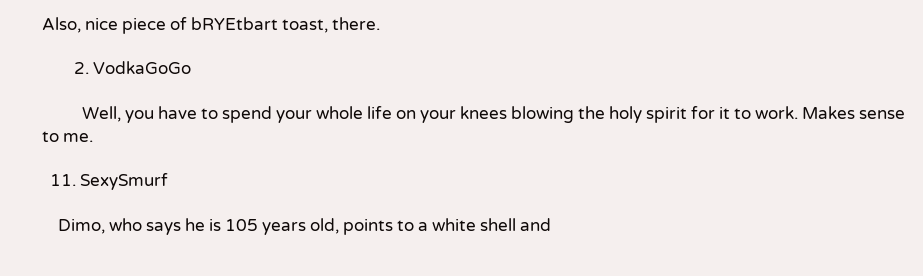Also, nice piece of bRYEtbart toast, there.

        2. VodkaGoGo

          Well, you have to spend your whole life on your knees blowing the holy spirit for it to work. Makes sense to me.

  11. SexySmurf

    Dimo, who says he is 105 years old, points to a white shell and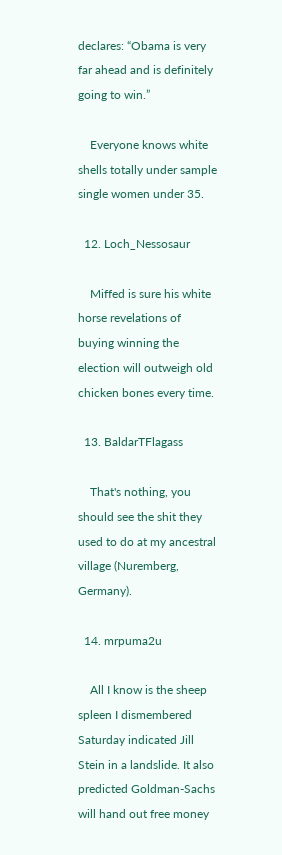declares: “Obama is very far ahead and is definitely going to win.”

    Everyone knows white shells totally under sample single women under 35.

  12. Loch_Nessosaur

    Miffed is sure his white horse revelations of buying winning the election will outweigh old chicken bones every time.

  13. BaldarTFlagass

    That's nothing, you should see the shit they used to do at my ancestral village (Nuremberg, Germany).

  14. mrpuma2u

    All I know is the sheep spleen I dismembered Saturday indicated Jill Stein in a landslide. It also predicted Goldman-Sachs will hand out free money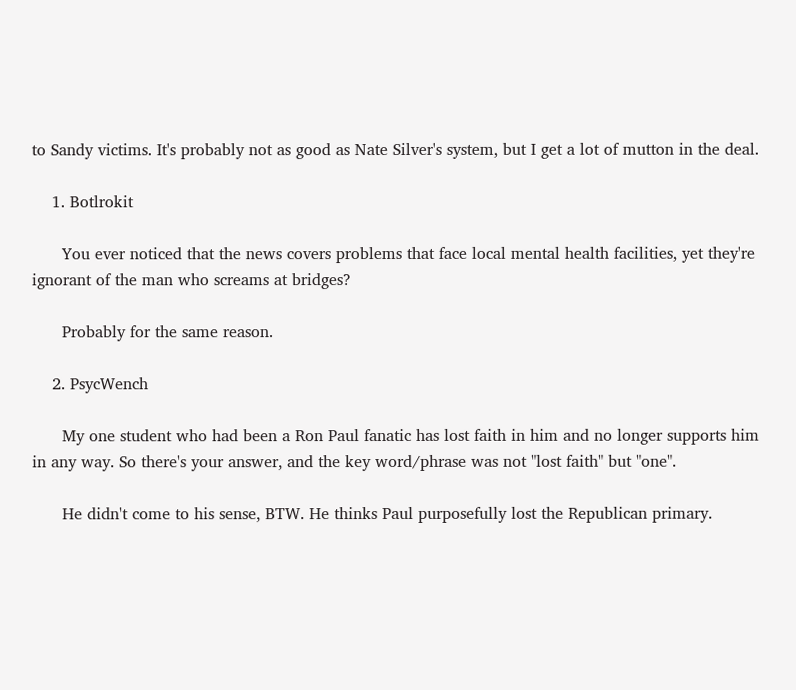to Sandy victims. It's probably not as good as Nate Silver's system, but I get a lot of mutton in the deal.

    1. Botlrokit

      You ever noticed that the news covers problems that face local mental health facilities, yet they're ignorant of the man who screams at bridges?

      Probably for the same reason.

    2. PsycWench

      My one student who had been a Ron Paul fanatic has lost faith in him and no longer supports him in any way. So there's your answer, and the key word/phrase was not "lost faith" but "one".

      He didn't come to his sense, BTW. He thinks Paul purposefully lost the Republican primary.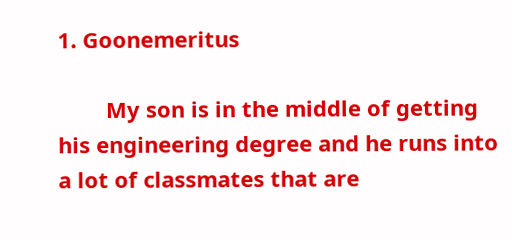1. Goonemeritus

        My son is in the middle of getting his engineering degree and he runs into a lot of classmates that are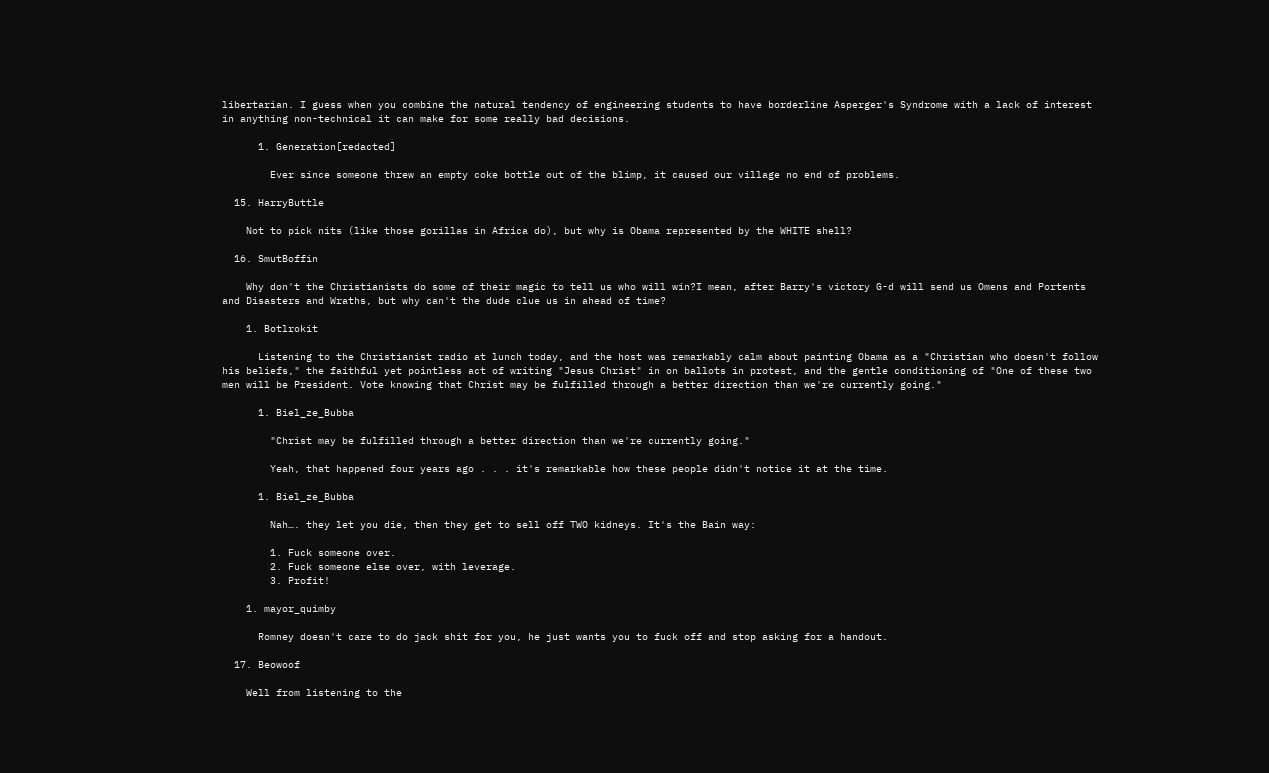libertarian. I guess when you combine the natural tendency of engineering students to have borderline Asperger's Syndrome with a lack of interest in anything non-technical it can make for some really bad decisions.

      1. Generation[redacted]

        Ever since someone threw an empty coke bottle out of the blimp, it caused our village no end of problems.

  15. HarryButtle

    Not to pick nits (like those gorillas in Africa do), but why is Obama represented by the WHITE shell?

  16. SmutBoffin

    Why don't the Christianists do some of their magic to tell us who will win?I mean, after Barry's victory G-d will send us Omens and Portents and Disasters and Wraths, but why can't the dude clue us in ahead of time?

    1. Botlrokit

      Listening to the Christianist radio at lunch today, and the host was remarkably calm about painting Obama as a "Christian who doesn't follow his beliefs," the faithful yet pointless act of writing "Jesus Christ" in on ballots in protest, and the gentle conditioning of "One of these two men will be President. Vote knowing that Christ may be fulfilled through a better direction than we're currently going."

      1. Biel_ze_Bubba

        "Christ may be fulfilled through a better direction than we're currently going."

        Yeah, that happened four years ago . . . it's remarkable how these people didn't notice it at the time.

      1. Biel_ze_Bubba

        Nah…. they let you die, then they get to sell off TWO kidneys. It's the Bain way:

        1. Fuck someone over.
        2. Fuck someone else over, with leverage.
        3. Profit!

    1. mayor_quimby

      Romney doesn't care to do jack shit for you, he just wants you to fuck off and stop asking for a handout.

  17. Beowoof

    Well from listening to the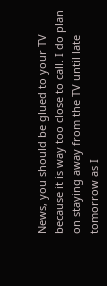News, you should be glued to your TV because it is way too close to call. I do plan on staying away from the TV until late tomorrow as I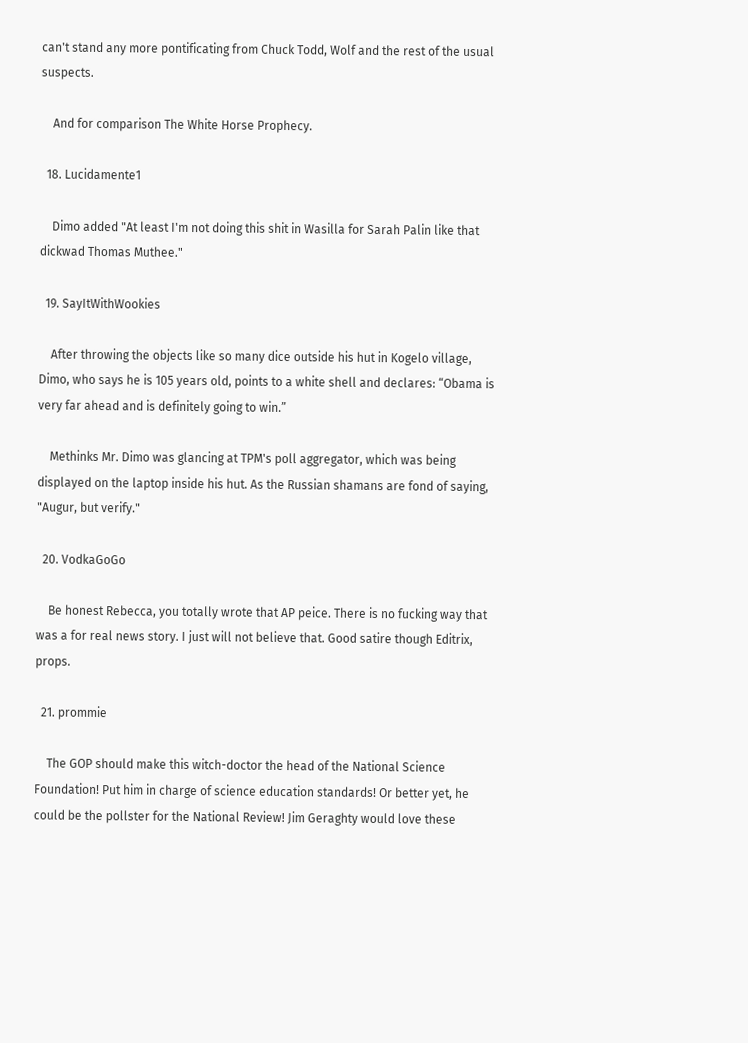can't stand any more pontificating from Chuck Todd, Wolf and the rest of the usual suspects.

    And for comparison The White Horse Prophecy.

  18. Lucidamente1

    Dimo added "At least I'm not doing this shit in Wasilla for Sarah Palin like that dickwad Thomas Muthee."

  19. SayItWithWookies

    After throwing the objects like so many dice outside his hut in Kogelo village, Dimo, who says he is 105 years old, points to a white shell and declares: “Obama is very far ahead and is definitely going to win.”

    Methinks Mr. Dimo was glancing at TPM's poll aggregator, which was being displayed on the laptop inside his hut. As the Russian shamans are fond of saying, "Augur, but verify."

  20. VodkaGoGo

    Be honest Rebecca, you totally wrote that AP peice. There is no fucking way that was a for real news story. I just will not believe that. Good satire though Editrix, props.

  21. prommie

    The GOP should make this witch-doctor the head of the National Science Foundation! Put him in charge of science education standards! Or better yet, he could be the pollster for the National Review! Jim Geraghty would love these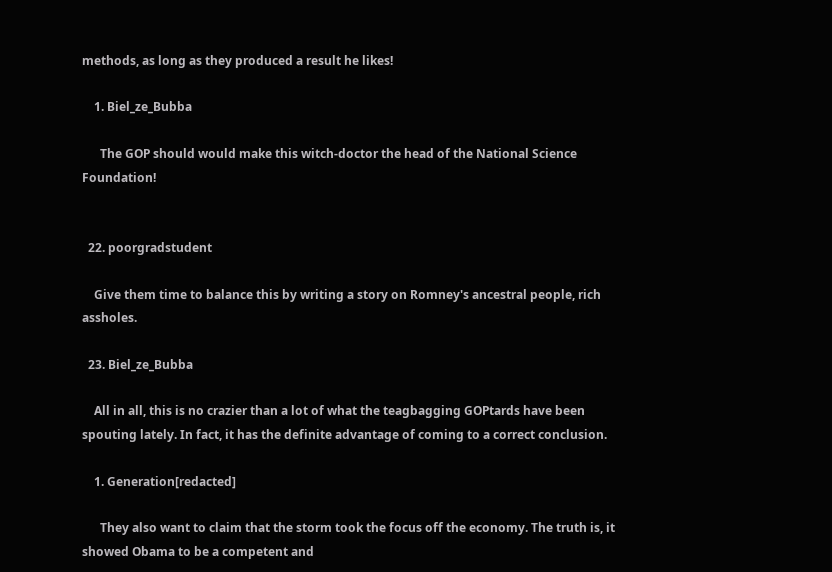methods, as long as they produced a result he likes!

    1. Biel_ze_Bubba

      The GOP should would make this witch-doctor the head of the National Science Foundation!


  22. poorgradstudent

    Give them time to balance this by writing a story on Romney's ancestral people, rich assholes.

  23. Biel_ze_Bubba

    All in all, this is no crazier than a lot of what the teagbagging GOPtards have been spouting lately. In fact, it has the definite advantage of coming to a correct conclusion.

    1. Generation[redacted]

      They also want to claim that the storm took the focus off the economy. The truth is, it showed Obama to be a competent and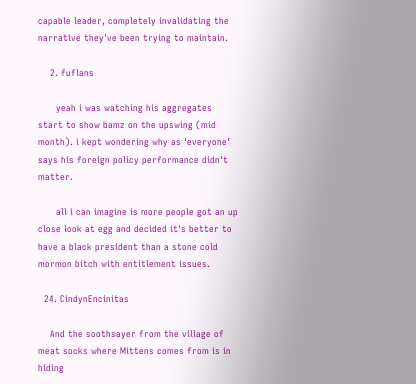capable leader, completely invalidating the narrative they've been trying to maintain.

    2. fuflans

      yeah i was watching his aggregates start to show bamz on the upswing (mid month). i kept wondering why as 'everyone' says his foreign policy performance didn't matter.

      all i can imagine is more people got an up close look at egg and decided it's better to have a black president than a stone cold mormon bitch with entitlement issues.

  24. CindynEncinitas

    And the soothsayer from the village of meat socks where Mittens comes from is in hiding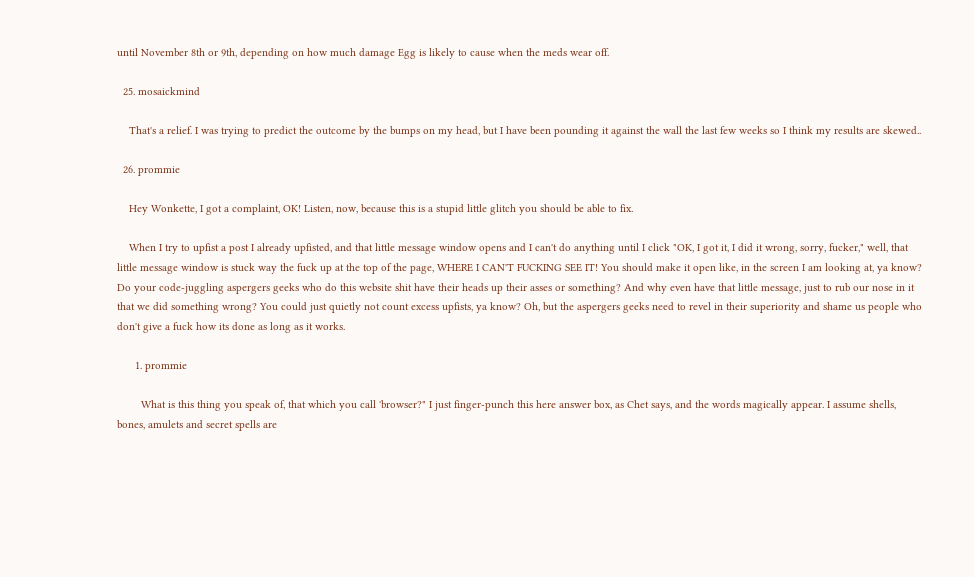until November 8th or 9th, depending on how much damage Egg is likely to cause when the meds wear off.

  25. mosaickmind

    That's a relief. I was trying to predict the outcome by the bumps on my head, but I have been pounding it against the wall the last few weeks so I think my results are skewed..

  26. prommie

    Hey Wonkette, I got a complaint, OK! Listen, now, because this is a stupid little glitch you should be able to fix.

    When I try to upfist a post I already upfisted, and that little message window opens and I can't do anything until I click "OK, I got it, I did it wrong, sorry, fucker," well, that little message window is stuck way the fuck up at the top of the page, WHERE I CAN'T FUCKING SEE IT! You should make it open like, in the screen I am looking at, ya know? Do your code-juggling aspergers geeks who do this website shit have their heads up their asses or something? And why even have that little message, just to rub our nose in it that we did something wrong? You could just quietly not count excess upfists, ya know? Oh, but the aspergers geeks need to revel in their superiority and shame us people who don't give a fuck how its done as long as it works.

      1. prommie

        What is this thing you speak of, that which you call 'browser?" I just finger-punch this here answer box, as Chet says, and the words magically appear. I assume shells, bones, amulets and secret spells are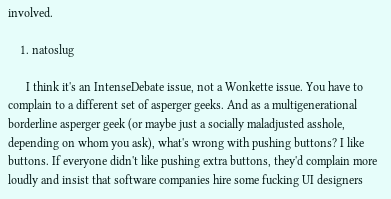involved.

    1. natoslug

      I think it's an IntenseDebate issue, not a Wonkette issue. You have to complain to a different set of asperger geeks. And as a multigenerational borderline asperger geek (or maybe just a socially maladjusted asshole, depending on whom you ask), what's wrong with pushing buttons? I like buttons. If everyone didn't like pushing extra buttons, they'd complain more loudly and insist that software companies hire some fucking UI designers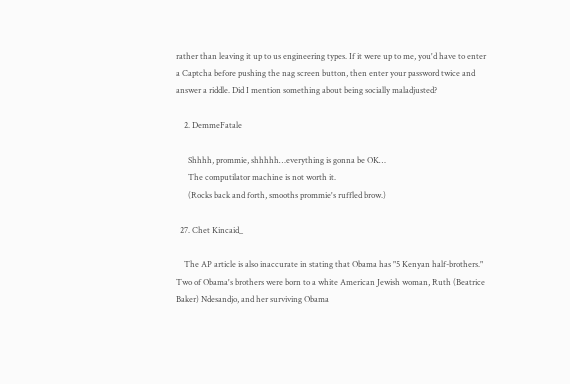rather than leaving it up to us engineering types. If it were up to me, you'd have to enter a Captcha before pushing the nag screen button, then enter your password twice and answer a riddle. Did I mention something about being socially maladjusted?

    2. DemmeFatale

      Shhhh, prommie, shhhhh…everything is gonna be OK…
      The computilator machine is not worth it.
      (Rocks back and forth, smooths prommie's ruffled brow.)

  27. Chet Kincaid_

    The AP article is also inaccurate in stating that Obama has "5 Kenyan half-brothers." Two of Obama's brothers were born to a white American Jewish woman, Ruth (Beatrice Baker) Ndesandjo, and her surviving Obama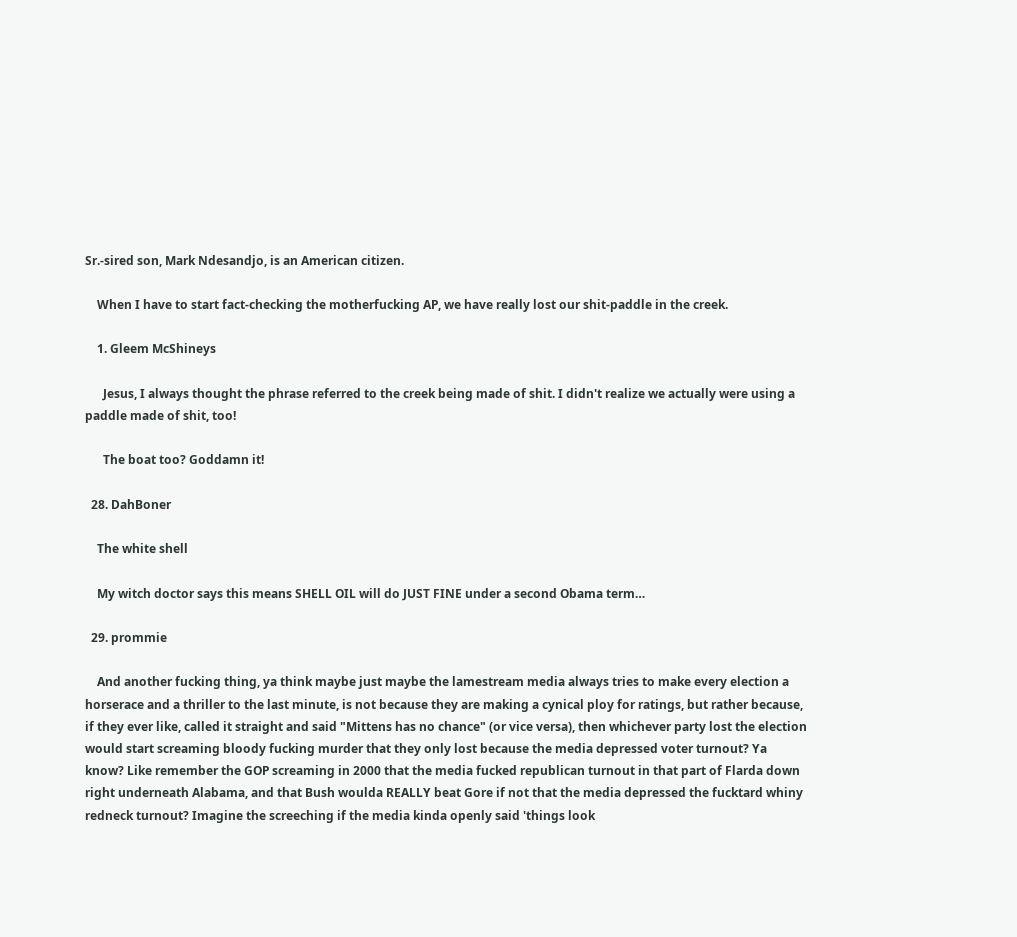Sr.-sired son, Mark Ndesandjo, is an American citizen.

    When I have to start fact-checking the motherfucking AP, we have really lost our shit-paddle in the creek.

    1. Gleem McShineys

      Jesus, I always thought the phrase referred to the creek being made of shit. I didn't realize we actually were using a paddle made of shit, too!

      The boat too? Goddamn it!

  28. DahBoner

    The white shell

    My witch doctor says this means SHELL OIL will do JUST FINE under a second Obama term…

  29. prommie

    And another fucking thing, ya think maybe just maybe the lamestream media always tries to make every election a horserace and a thriller to the last minute, is not because they are making a cynical ploy for ratings, but rather because, if they ever like, called it straight and said "Mittens has no chance" (or vice versa), then whichever party lost the election would start screaming bloody fucking murder that they only lost because the media depressed voter turnout? Ya know? Like remember the GOP screaming in 2000 that the media fucked republican turnout in that part of Flarda down right underneath Alabama, and that Bush woulda REALLY beat Gore if not that the media depressed the fucktard whiny redneck turnout? Imagine the screeching if the media kinda openly said 'things look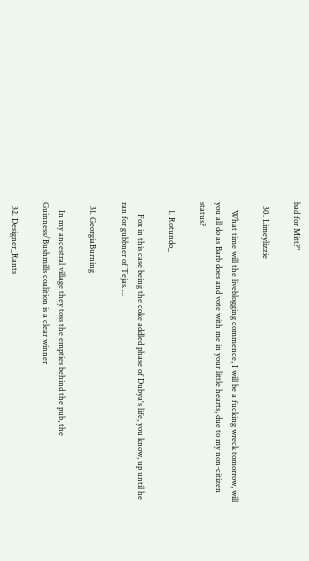bad for Mitt?"

  30. Limeylizzie

    What time will the liveblogging commence, I will be a fucking wreck tomorrow, will you all do as Barb does and vote with me in your little hearts, due to my non-citizen status?

    1. Rotundo_

      Fox in this case being the coke addled phase of Dubya's life, you know, up until he ran for gubbner of Tejas….

  31. GeorgiaBurning

    In my ancestral village they toss the empties behind the pub, the Guinness/Bushmills coalition is a clear winner

  32. Designer_Rants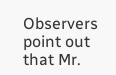Observers point out that Mr.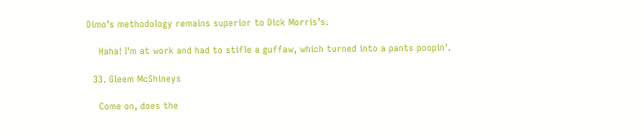Dimo’s methodology remains superior to Dick Morris’s.

    Haha! I'm at work and had to stifle a guffaw, which turned into a pants poopin'.

  33. Gleem McShineys

    Come on, does the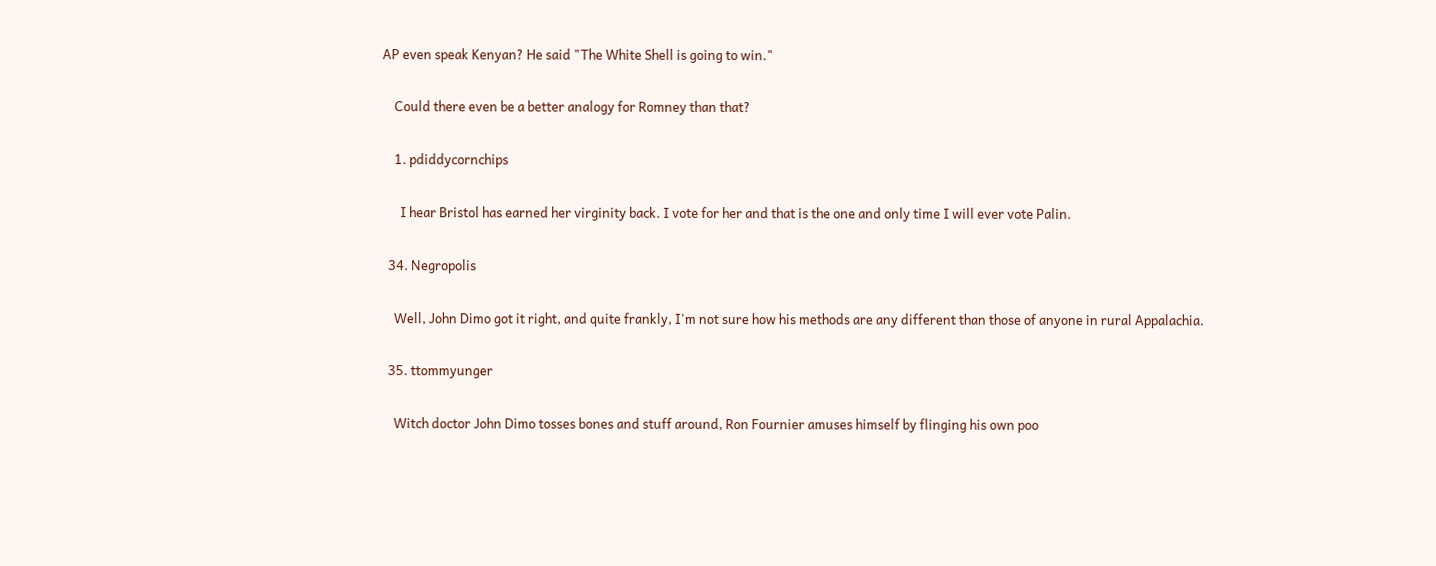AP even speak Kenyan? He said "The White Shell is going to win."

    Could there even be a better analogy for Romney than that?

    1. pdiddycornchips

      I hear Bristol has earned her virginity back. I vote for her and that is the one and only time I will ever vote Palin.

  34. Negropolis

    Well, John Dimo got it right, and quite frankly, I'm not sure how his methods are any different than those of anyone in rural Appalachia.

  35. ttommyunger

    Witch doctor John Dimo tosses bones and stuff around, Ron Fournier amuses himself by flinging his own poo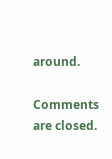around.

Comments are closed.